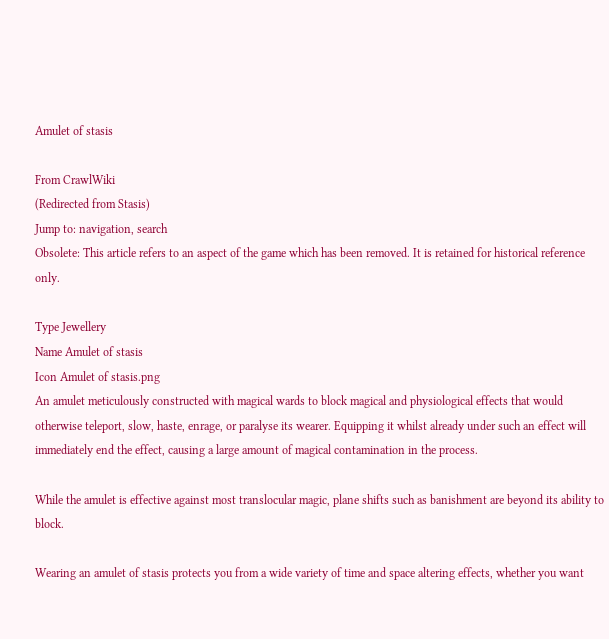Amulet of stasis

From CrawlWiki
(Redirected from Stasis)
Jump to: navigation, search
Obsolete: This article refers to an aspect of the game which has been removed. It is retained for historical reference only.

Type Jewellery
Name Amulet of stasis
Icon Amulet of stasis.png
An amulet meticulously constructed with magical wards to block magical and physiological effects that would otherwise teleport, slow, haste, enrage, or paralyse its wearer. Equipping it whilst already under such an effect will immediately end the effect, causing a large amount of magical contamination in the process.

While the amulet is effective against most translocular magic, plane shifts such as banishment are beyond its ability to block.

Wearing an amulet of stasis protects you from a wide variety of time and space altering effects, whether you want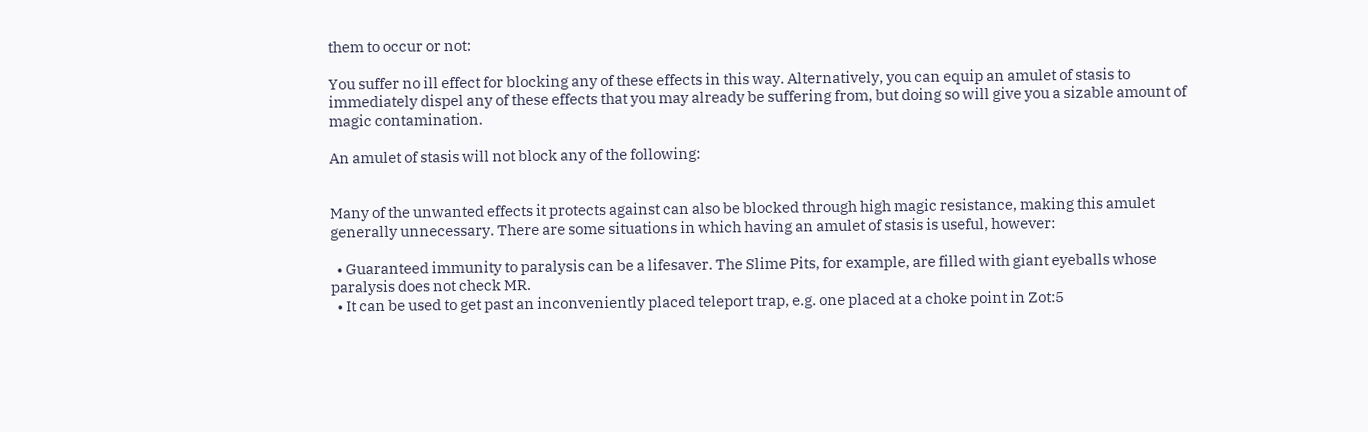them to occur or not:

You suffer no ill effect for blocking any of these effects in this way. Alternatively, you can equip an amulet of stasis to immediately dispel any of these effects that you may already be suffering from, but doing so will give you a sizable amount of magic contamination.

An amulet of stasis will not block any of the following:


Many of the unwanted effects it protects against can also be blocked through high magic resistance, making this amulet generally unnecessary. There are some situations in which having an amulet of stasis is useful, however:

  • Guaranteed immunity to paralysis can be a lifesaver. The Slime Pits, for example, are filled with giant eyeballs whose paralysis does not check MR.
  • It can be used to get past an inconveniently placed teleport trap, e.g. one placed at a choke point in Zot:5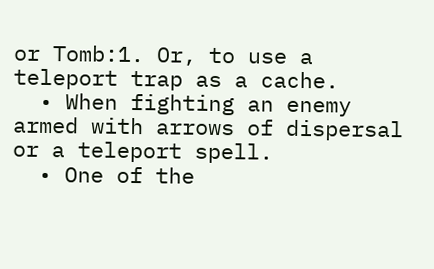or Tomb:1. Or, to use a teleport trap as a cache.
  • When fighting an enemy armed with arrows of dispersal or a teleport spell.
  • One of the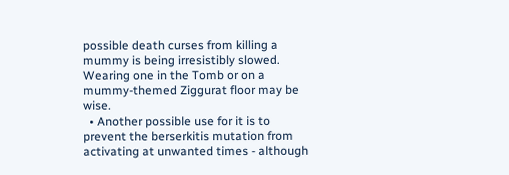possible death curses from killing a mummy is being irresistibly slowed. Wearing one in the Tomb or on a mummy-themed Ziggurat floor may be wise.
  • Another possible use for it is to prevent the berserkitis mutation from activating at unwanted times - although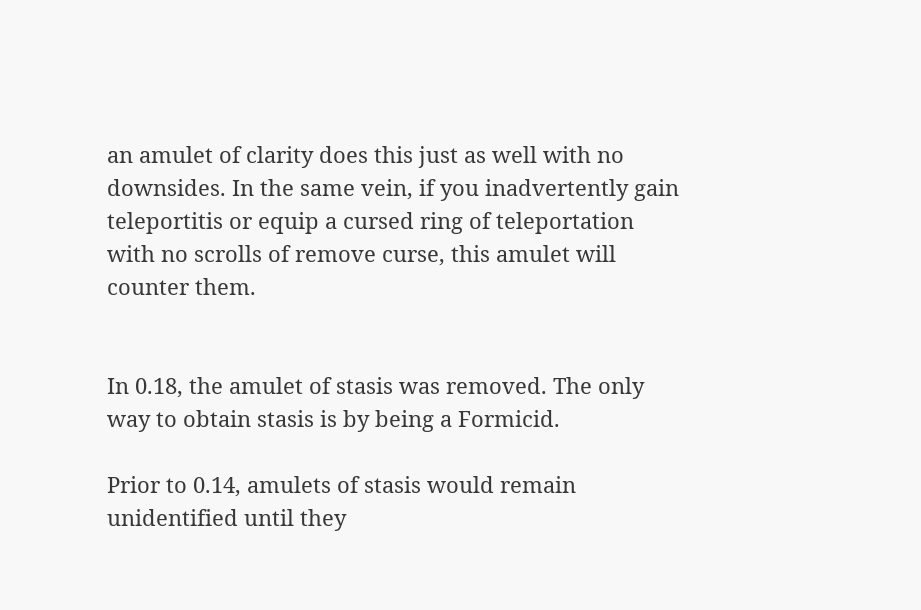an amulet of clarity does this just as well with no downsides. In the same vein, if you inadvertently gain teleportitis or equip a cursed ring of teleportation with no scrolls of remove curse, this amulet will counter them.


In 0.18, the amulet of stasis was removed. The only way to obtain stasis is by being a Formicid.

Prior to 0.14, amulets of stasis would remain unidentified until they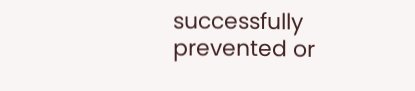successfully prevented or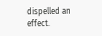dispelled an effect.